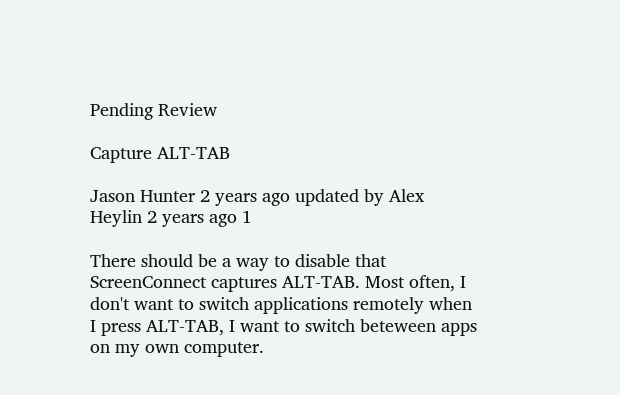Pending Review

Capture ALT-TAB

Jason Hunter 2 years ago updated by Alex Heylin 2 years ago 1

There should be a way to disable that ScreenConnect captures ALT-TAB. Most often, I don't want to switch applications remotely when I press ALT-TAB, I want to switch beteween apps on my own computer.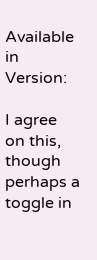Available in Version:

I agree on this, though perhaps a toggle in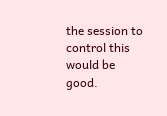the session to control this would be good.